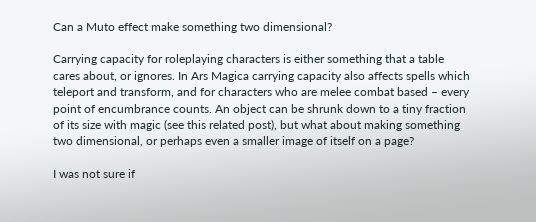Can a Muto effect make something two dimensional?

Carrying capacity for roleplaying characters is either something that a table cares about, or ignores. In Ars Magica carrying capacity also affects spells which teleport and transform, and for characters who are melee combat based – every point of encumbrance counts. An object can be shrunk down to a tiny fraction of its size with magic (see this related post), but what about making something two dimensional, or perhaps even a smaller image of itself on a page?

I was not sure if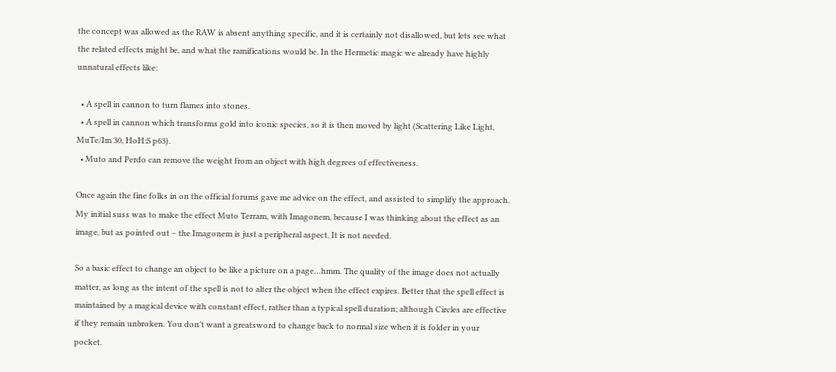the concept was allowed as the RAW is absent anything specific, and it is certainly not disallowed, but lets see what the related effects might be, and what the ramifications would be. In the Hermetic magic we already have highly unnatural effects like:

  • A spell in cannon to turn flames into stones.
  • A spell in cannon which transforms gold into iconic species, so it is then moved by light (Scattering Like Light, MuTe/Im 30, HoH:S p63).
  • Muto and Perdo can remove the weight from an object with high degrees of effectiveness.

Once again the fine folks in on the official forums gave me advice on the effect, and assisted to simplify the approach. My initial suss was to make the effect Muto Terram, with Imagonem, because I was thinking about the effect as an image, but as pointed out – the Imagonem is just a peripheral aspect. It is not needed.

So a basic effect to change an object to be like a picture on a page…hmm. The quality of the image does not actually matter, as long as the intent of the spell is not to alter the object when the effect expires. Better that the spell effect is maintained by a magical device with constant effect, rather than a typical spell duration; although Circles are effective if they remain unbroken. You don’t want a greatsword to change back to normal size when it is folder in your pocket.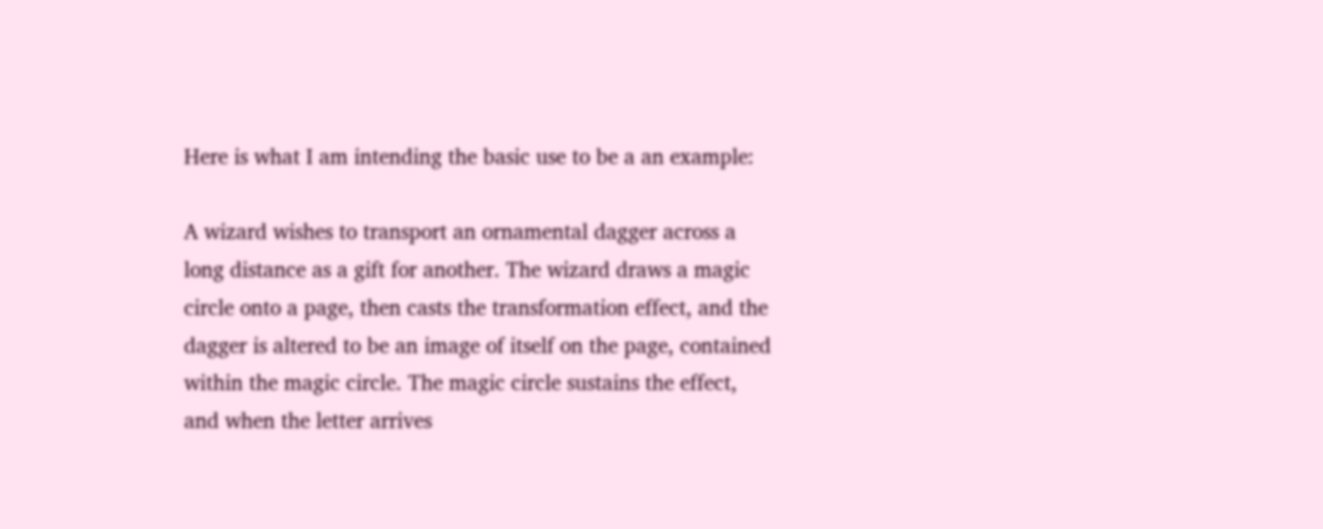Here is what I am intending the basic use to be a an example:

A wizard wishes to transport an ornamental dagger across a long distance as a gift for another. The wizard draws a magic circle onto a page, then casts the transformation effect, and the dagger is altered to be an image of itself on the page, contained within the magic circle. The magic circle sustains the effect, and when the letter arrives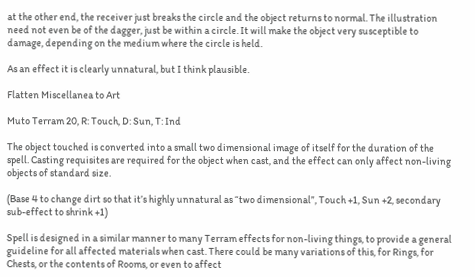at the other end, the receiver just breaks the circle and the object returns to normal. The illustration need not even be of the dagger, just be within a circle. It will make the object very susceptible to damage, depending on the medium where the circle is held.

As an effect it is clearly unnatural, but I think plausible.

Flatten Miscellanea to Art

Muto Terram 20, R: Touch, D: Sun, T: Ind

The object touched is converted into a small two dimensional image of itself for the duration of the spell. Casting requisites are required for the object when cast, and the effect can only affect non-living objects of standard size.

(Base 4 to change dirt so that it’s highly unnatural as “two dimensional”, Touch +1, Sun +2, secondary sub-effect to shrink +1)

Spell is designed in a similar manner to many Terram effects for non-living things, to provide a general guideline for all affected materials when cast. There could be many variations of this, for Rings, for Chests, or the contents of Rooms, or even to affect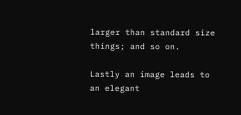larger than standard size things; and so on.

Lastly an image leads to an elegant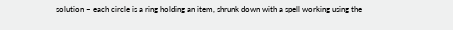solution – each circle is a ring holding an item, shrunk down with a spell working using the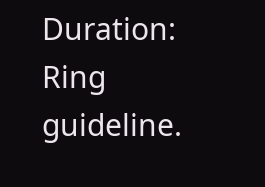Duration: Ring guideline.